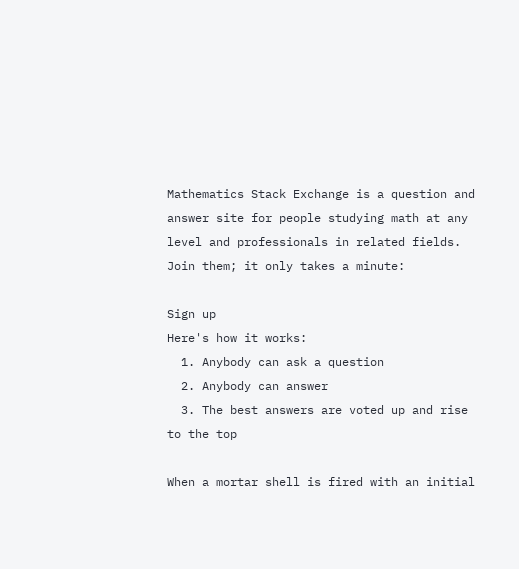Mathematics Stack Exchange is a question and answer site for people studying math at any level and professionals in related fields. Join them; it only takes a minute:

Sign up
Here's how it works:
  1. Anybody can ask a question
  2. Anybody can answer
  3. The best answers are voted up and rise to the top

When a mortar shell is fired with an initial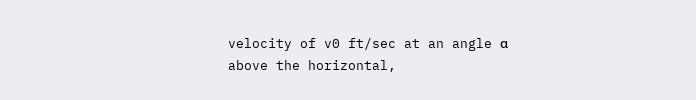velocity of v0 ft/sec at an angle α above the horizontal,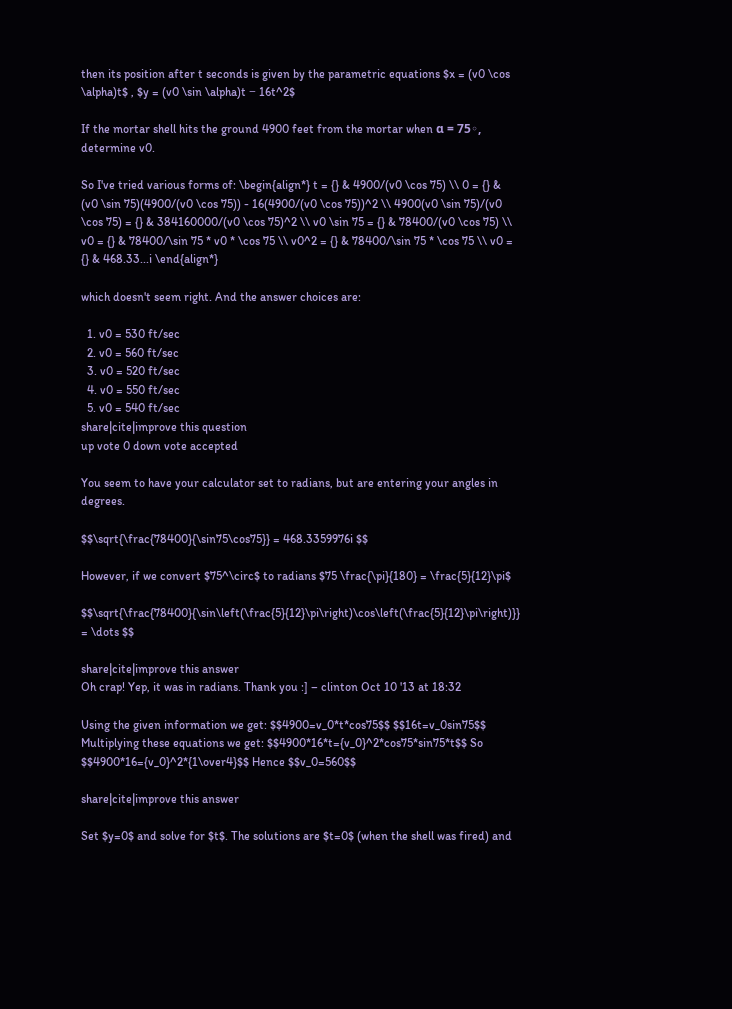then its position after t seconds is given by the parametric equations $x = (v0 \cos \alpha)t$ , $y = (v0 \sin \alpha)t − 16t^2$

If the mortar shell hits the ground 4900 feet from the mortar when α = 75◦, determine v0.

So I've tried various forms of: \begin{align*} t = {} & 4900/(v0 \cos 75) \\ 0 = {} & (v0 \sin 75)(4900/(v0 \cos 75)) - 16(4900/(v0 \cos 75))^2 \\ 4900(v0 \sin 75)/(v0 \cos 75) = {} & 384160000/(v0 \cos 75)^2 \\ v0 \sin 75 = {} & 78400/(v0 \cos 75) \\ v0 = {} & 78400/\sin 75 * v0 * \cos 75 \\ v0^2 = {} & 78400/\sin 75 * \cos 75 \\ v0 = {} & 468.33...i \end{align*}

which doesn't seem right. And the answer choices are:

  1. v0 = 530 ft/sec
  2. v0 = 560 ft/sec
  3. v0 = 520 ft/sec
  4. v0 = 550 ft/sec
  5. v0 = 540 ft/sec
share|cite|improve this question
up vote 0 down vote accepted

You seem to have your calculator set to radians, but are entering your angles in degrees.

$$\sqrt{\frac{78400}{\sin75\cos75}} = 468.3359976i $$

However, if we convert $75^\circ$ to radians $75 \frac{\pi}{180} = \frac{5}{12}\pi$

$$\sqrt{\frac{78400}{\sin\left(\frac{5}{12}\pi\right)\cos\left(\frac{5}{12}\pi\right)}} = \dots $$

share|cite|improve this answer
Oh crap! Yep, it was in radians. Thank you :] – clinton Oct 10 '13 at 18:32

Using the given information we get: $$4900=v_0*t*cos75$$ $$16t=v_0sin75$$ Multiplying these equations we get: $$4900*16*t={v_0}^2*cos75*sin75*t$$ So $$4900*16={v_0}^2*{1\over4}$$ Hence $$v_0=560$$

share|cite|improve this answer

Set $y=0$ and solve for $t$. The solutions are $t=0$ (when the shell was fired) and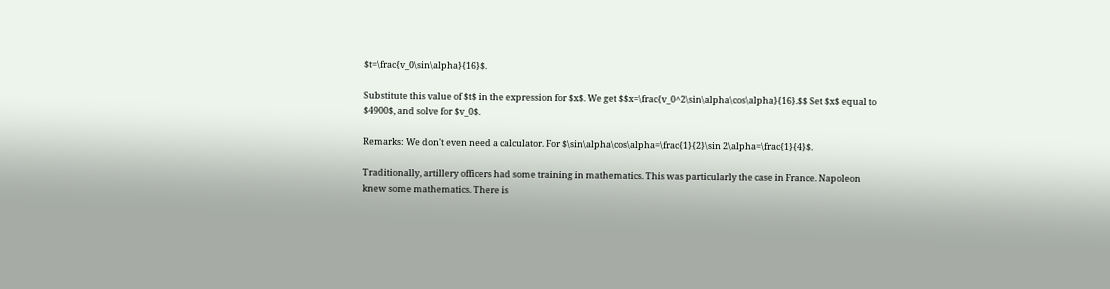$t=\frac{v_0\sin\alpha}{16}$.

Substitute this value of $t$ in the expression for $x$. We get $$x=\frac{v_0^2\sin\alpha\cos\alpha}{16}.$$ Set $x$ equal to $4900$, and solve for $v_0$.

Remarks: We don't even need a calculator. For $\sin\alpha\cos\alpha=\frac{1}{2}\sin 2\alpha=\frac{1}{4}$.

Traditionally, artillery officers had some training in mathematics. This was particularly the case in France. Napoleon knew some mathematics. There is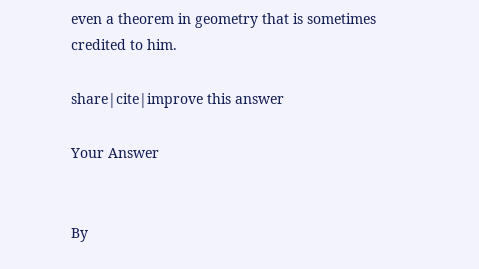even a theorem in geometry that is sometimes credited to him.

share|cite|improve this answer

Your Answer


By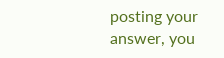posting your answer, you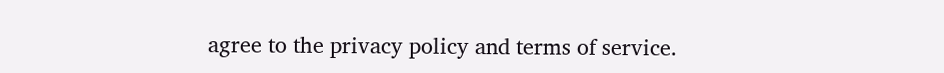agree to the privacy policy and terms of service.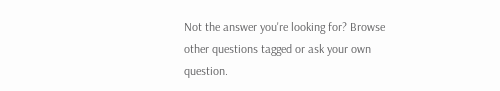Not the answer you're looking for? Browse other questions tagged or ask your own question.